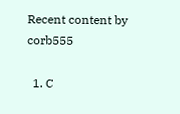Recent content by corb555

  1. C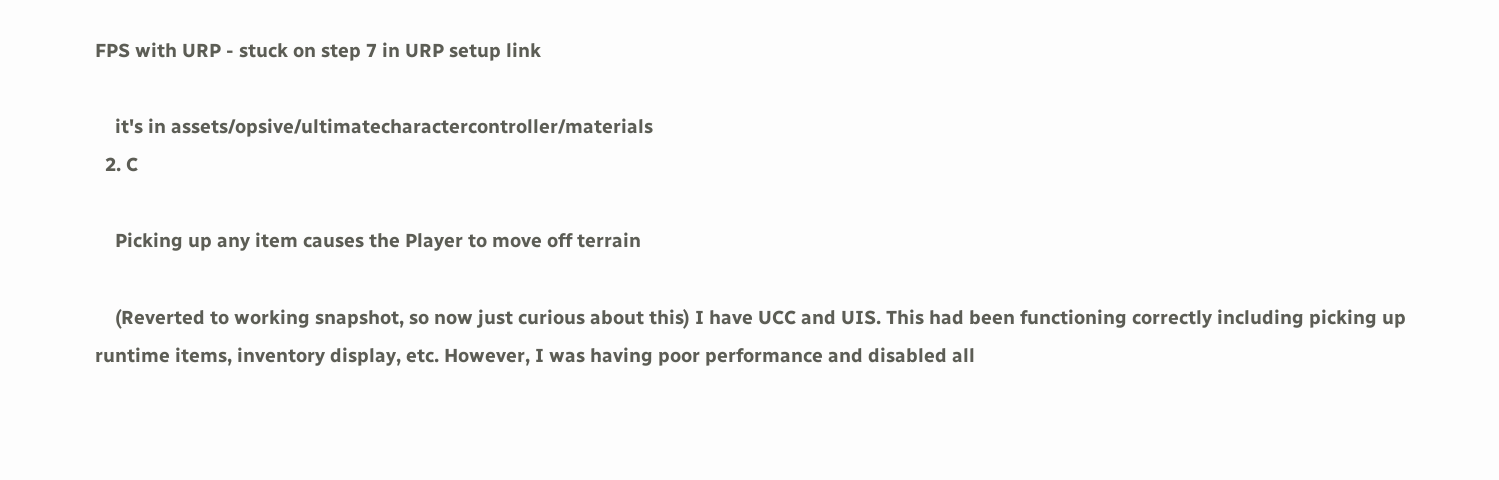FPS with URP - stuck on step 7 in URP setup link

    it's in assets/opsive/ultimatecharactercontroller/materials
  2. C

    Picking up any item causes the Player to move off terrain

    (Reverted to working snapshot, so now just curious about this) I have UCC and UIS. This had been functioning correctly including picking up runtime items, inventory display, etc. However, I was having poor performance and disabled all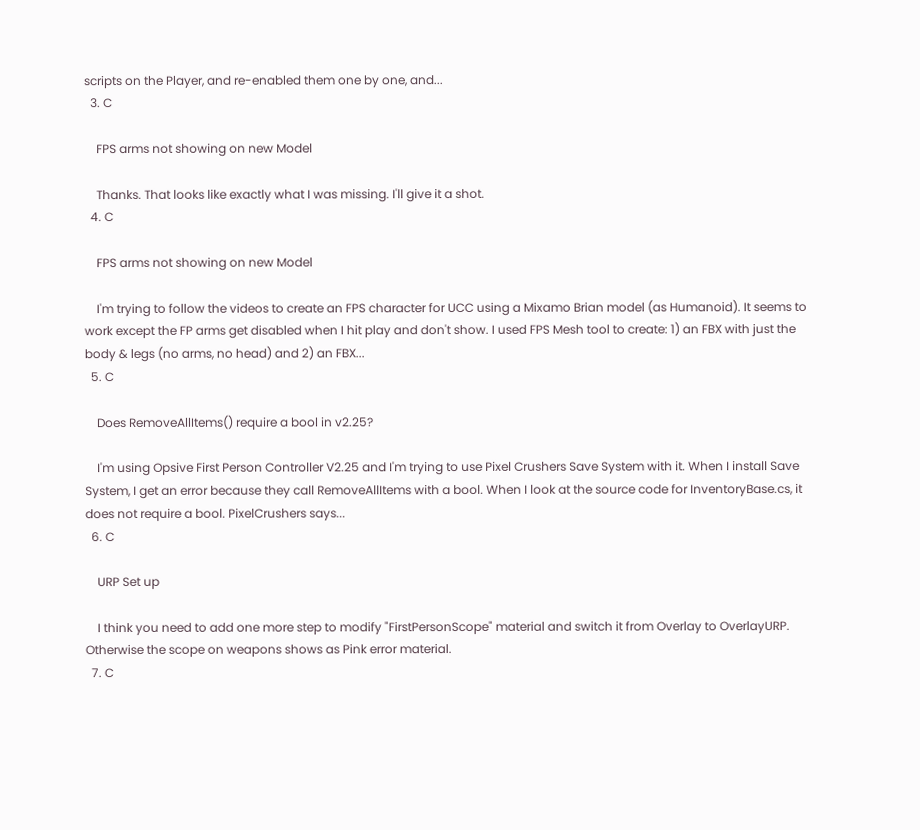scripts on the Player, and re-enabled them one by one, and...
  3. C

    FPS arms not showing on new Model

    Thanks. That looks like exactly what I was missing. I'll give it a shot.
  4. C

    FPS arms not showing on new Model

    I'm trying to follow the videos to create an FPS character for UCC using a Mixamo Brian model (as Humanoid). It seems to work except the FP arms get disabled when I hit play and don't show. I used FPS Mesh tool to create: 1) an FBX with just the body & legs (no arms, no head) and 2) an FBX...
  5. C

    Does RemoveAllItems() require a bool in v2.25?

    I'm using Opsive First Person Controller V2.25 and I'm trying to use Pixel Crushers Save System with it. When I install Save System, I get an error because they call RemoveAllItems with a bool. When I look at the source code for InventoryBase.cs, it does not require a bool. PixelCrushers says...
  6. C

    URP Set up

    I think you need to add one more step to modify "FirstPersonScope" material and switch it from Overlay to OverlayURP. Otherwise the scope on weapons shows as Pink error material.
  7. C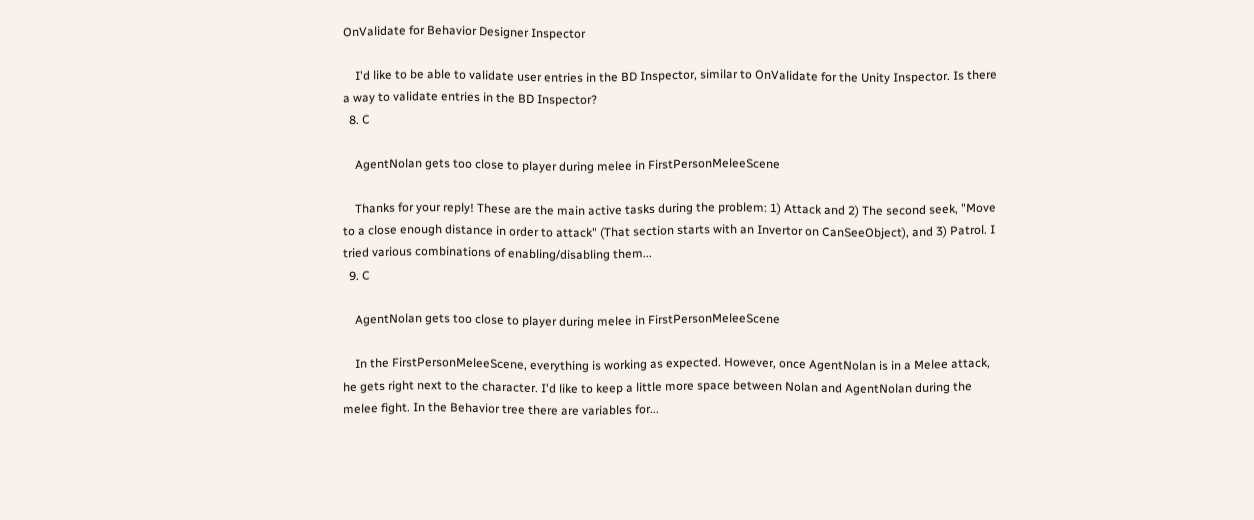OnValidate for Behavior Designer Inspector

    I'd like to be able to validate user entries in the BD Inspector, similar to OnValidate for the Unity Inspector. Is there a way to validate entries in the BD Inspector?
  8. C

    AgentNolan gets too close to player during melee in FirstPersonMeleeScene

    Thanks for your reply! These are the main active tasks during the problem: 1) Attack and 2) The second seek, "Move to a close enough distance in order to attack" (That section starts with an Invertor on CanSeeObject), and 3) Patrol. I tried various combinations of enabling/disabling them...
  9. C

    AgentNolan gets too close to player during melee in FirstPersonMeleeScene

    In the FirstPersonMeleeScene, everything is working as expected. However, once AgentNolan is in a Melee attack, he gets right next to the character. I'd like to keep a little more space between Nolan and AgentNolan during the melee fight. In the Behavior tree there are variables for...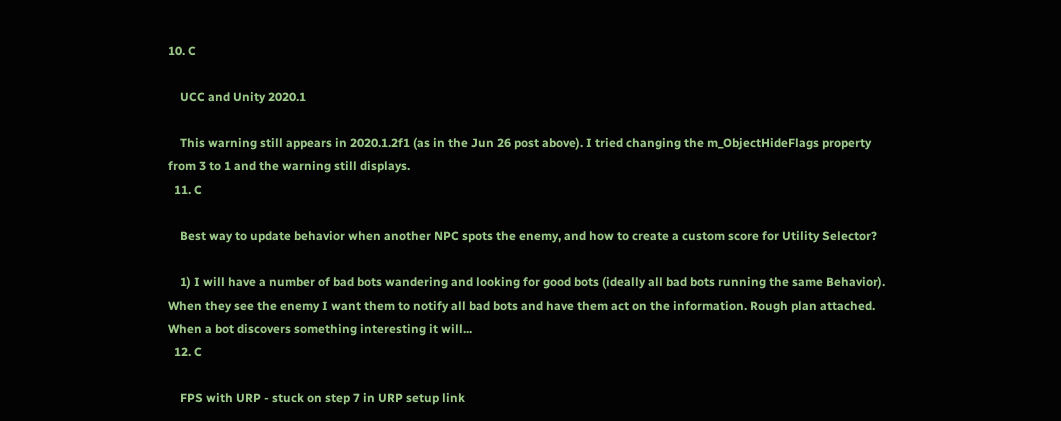10. C

    UCC and Unity 2020.1

    This warning still appears in 2020.1.2f1 (as in the Jun 26 post above). I tried changing the m_ObjectHideFlags property from 3 to 1 and the warning still displays.
  11. C

    Best way to update behavior when another NPC spots the enemy, and how to create a custom score for Utility Selector?

    1) I will have a number of bad bots wandering and looking for good bots (ideally all bad bots running the same Behavior). When they see the enemy I want them to notify all bad bots and have them act on the information. Rough plan attached. When a bot discovers something interesting it will...
  12. C

    FPS with URP - stuck on step 7 in URP setup link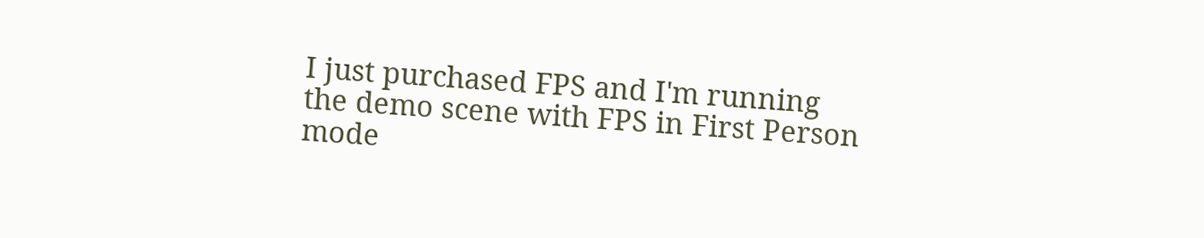I just purchased FPS and I'm running the demo scene with FPS in First Person mode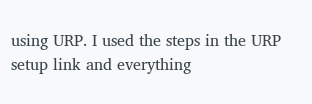using URP. I used the steps in the URP setup link and everything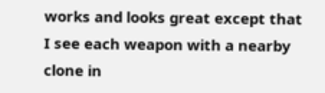works and looks great except that I see each weapon with a nearby clone in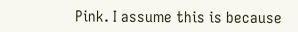Pink. I assume this is because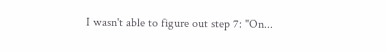I wasn't able to figure out step 7: "On...